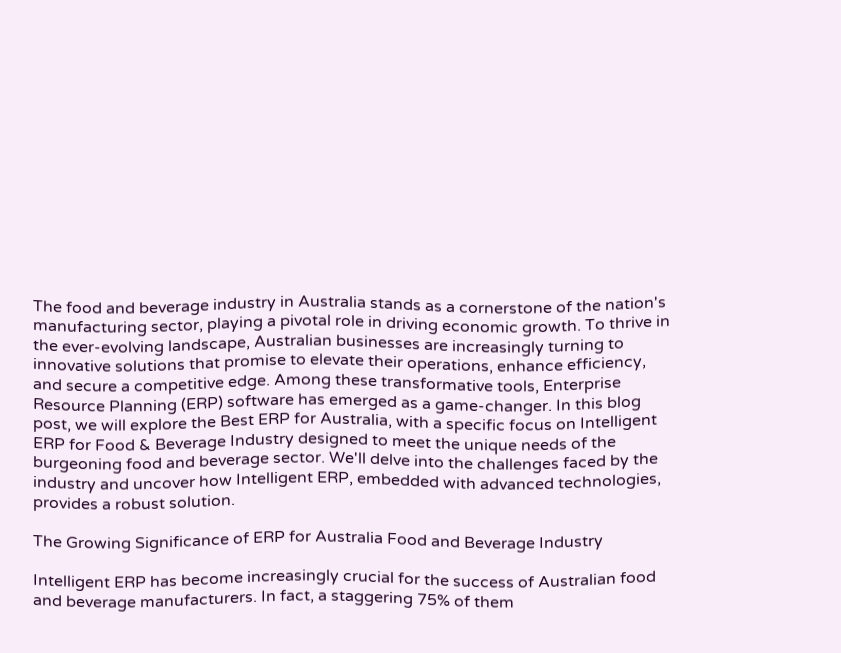The food and beverage industry in Australia stands as a cornerstone of the nation's manufacturing sector, playing a pivotal role in driving economic growth. To thrive in the ever-evolving landscape, Australian businesses are increasingly turning to innovative solutions that promise to elevate their operations, enhance efficiency, and secure a competitive edge. Among these transformative tools, Enterprise Resource Planning (ERP) software has emerged as a game-changer. In this blog post, we will explore the Best ERP for Australia, with a specific focus on Intelligent ERP for Food & Beverage Industry designed to meet the unique needs of the burgeoning food and beverage sector. We'll delve into the challenges faced by the industry and uncover how Intelligent ERP, embedded with advanced technologies, provides a robust solution.

The Growing Significance of ERP for Australia Food and Beverage Industry

Intelligent ERP has become increasingly crucial for the success of Australian food and beverage manufacturers. In fact, a staggering 75% of them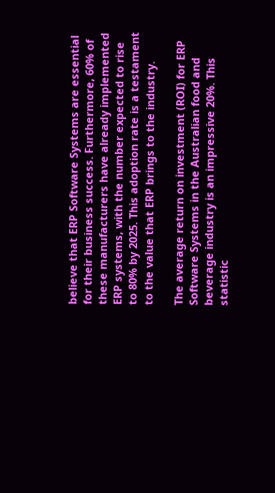believe that ERP Software Systems are essential for their business success. Furthermore, 60% of these manufacturers have already implemented ERP systems, with the number expected to rise to 80% by 2025. This adoption rate is a testament to the value that ERP brings to the industry.

The average return on investment (ROI) for ERP Software Systems in the Australian food and beverage industry is an impressive 20%. This statistic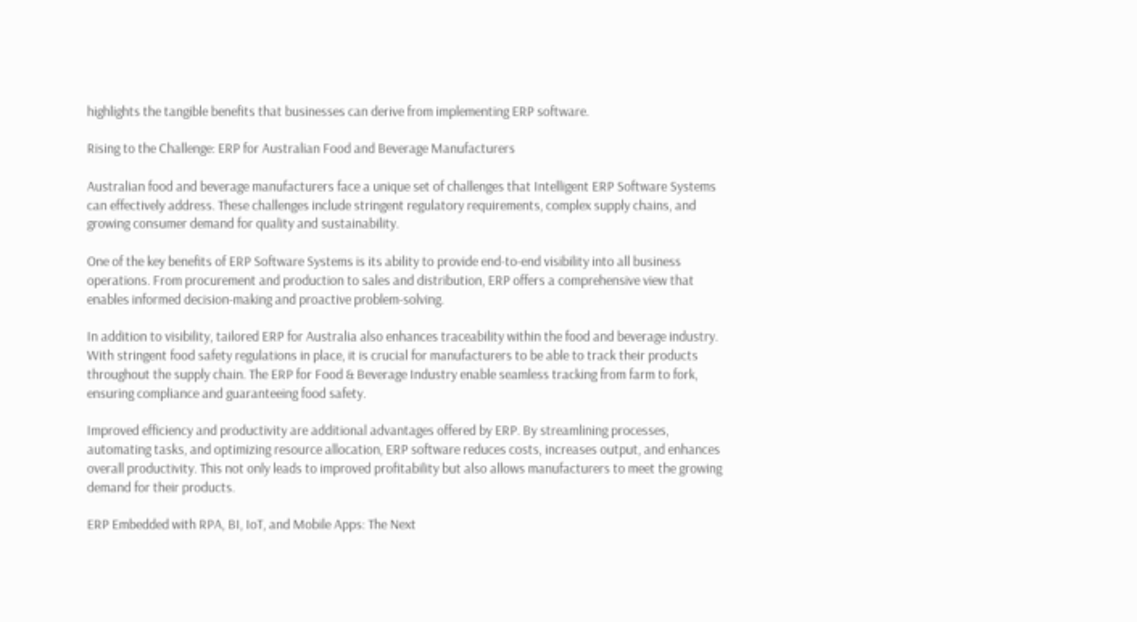highlights the tangible benefits that businesses can derive from implementing ERP software.

Rising to the Challenge: ERP for Australian Food and Beverage Manufacturers

Australian food and beverage manufacturers face a unique set of challenges that Intelligent ERP Software Systems can effectively address. These challenges include stringent regulatory requirements, complex supply chains, and growing consumer demand for quality and sustainability.

One of the key benefits of ERP Software Systems is its ability to provide end-to-end visibility into all business operations. From procurement and production to sales and distribution, ERP offers a comprehensive view that enables informed decision-making and proactive problem-solving.

In addition to visibility, tailored ERP for Australia also enhances traceability within the food and beverage industry. With stringent food safety regulations in place, it is crucial for manufacturers to be able to track their products throughout the supply chain. The ERP for Food & Beverage Industry enable seamless tracking from farm to fork, ensuring compliance and guaranteeing food safety.

Improved efficiency and productivity are additional advantages offered by ERP. By streamlining processes, automating tasks, and optimizing resource allocation, ERP software reduces costs, increases output, and enhances overall productivity. This not only leads to improved profitability but also allows manufacturers to meet the growing demand for their products.

ERP Embedded with RPA, BI, IoT, and Mobile Apps: The Next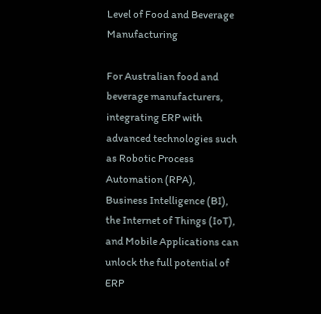Level of Food and Beverage Manufacturing

For Australian food and beverage manufacturers, integrating ERP with advanced technologies such as Robotic Process Automation (RPA), Business Intelligence (BI), the Internet of Things (IoT), and Mobile Applications can unlock the full potential of ERP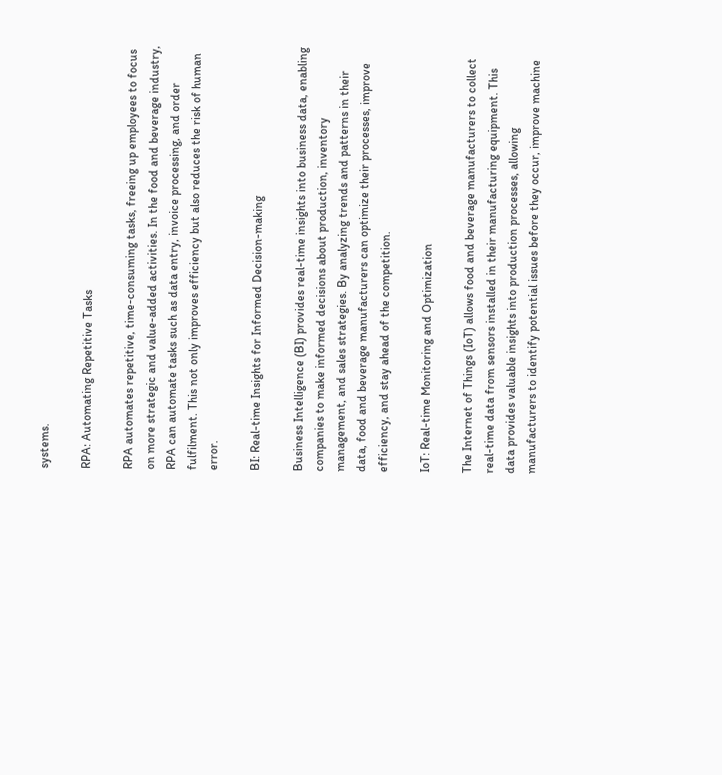systems.

RPA: Automating Repetitive Tasks

RPA automates repetitive, time-consuming tasks, freeing up employees to focus on more strategic and value-added activities. In the food and beverage industry, RPA can automate tasks such as data entry, invoice processing, and order fulfilment. This not only improves efficiency but also reduces the risk of human error.

BI: Real-time Insights for Informed Decision-making

Business Intelligence (BI) provides real-time insights into business data, enabling companies to make informed decisions about production, inventory management, and sales strategies. By analyzing trends and patterns in their data, food and beverage manufacturers can optimize their processes, improve efficiency, and stay ahead of the competition.

IoT: Real-time Monitoring and Optimization

The Internet of Things (IoT) allows food and beverage manufacturers to collect real-time data from sensors installed in their manufacturing equipment. This data provides valuable insights into production processes, allowing manufacturers to identify potential issues before they occur, improve machine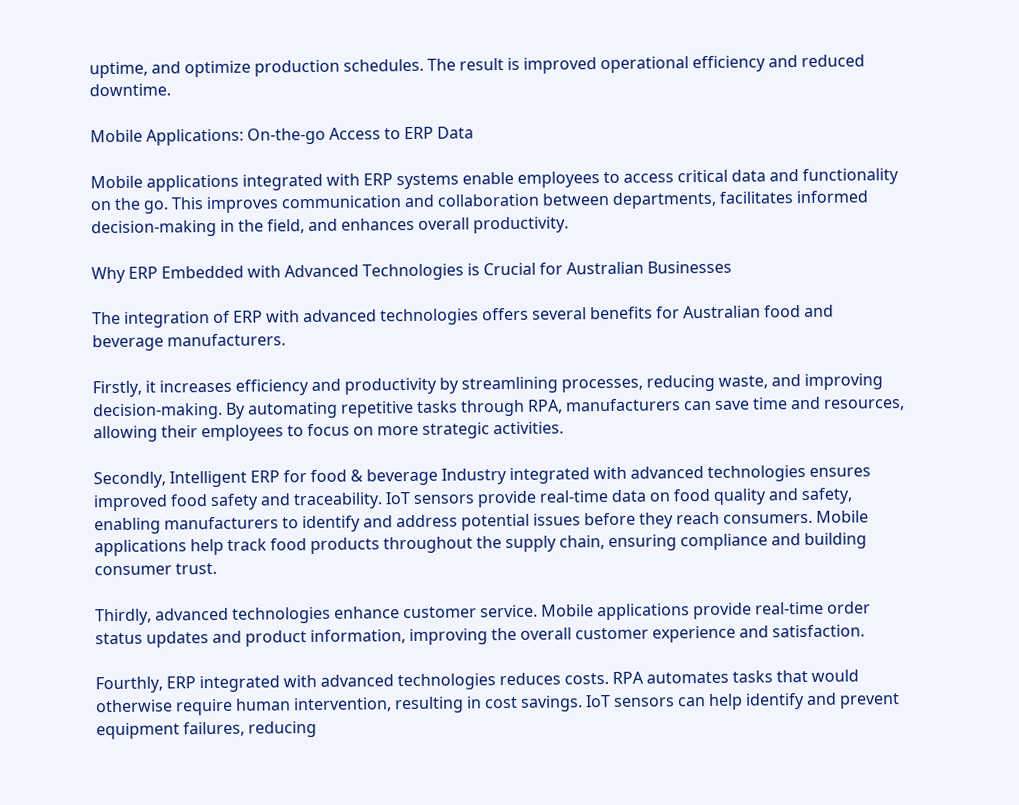uptime, and optimize production schedules. The result is improved operational efficiency and reduced downtime.

Mobile Applications: On-the-go Access to ERP Data

Mobile applications integrated with ERP systems enable employees to access critical data and functionality on the go. This improves communication and collaboration between departments, facilitates informed decision-making in the field, and enhances overall productivity.

Why ERP Embedded with Advanced Technologies is Crucial for Australian Businesses

The integration of ERP with advanced technologies offers several benefits for Australian food and beverage manufacturers.

Firstly, it increases efficiency and productivity by streamlining processes, reducing waste, and improving decision-making. By automating repetitive tasks through RPA, manufacturers can save time and resources, allowing their employees to focus on more strategic activities.

Secondly, Intelligent ERP for food & beverage Industry integrated with advanced technologies ensures improved food safety and traceability. IoT sensors provide real-time data on food quality and safety, enabling manufacturers to identify and address potential issues before they reach consumers. Mobile applications help track food products throughout the supply chain, ensuring compliance and building consumer trust.

Thirdly, advanced technologies enhance customer service. Mobile applications provide real-time order status updates and product information, improving the overall customer experience and satisfaction.

Fourthly, ERP integrated with advanced technologies reduces costs. RPA automates tasks that would otherwise require human intervention, resulting in cost savings. IoT sensors can help identify and prevent equipment failures, reducing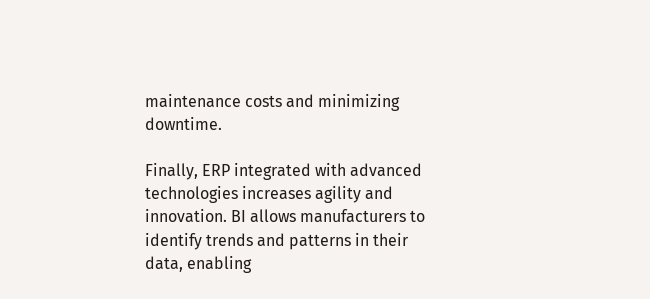maintenance costs and minimizing downtime.

Finally, ERP integrated with advanced technologies increases agility and innovation. BI allows manufacturers to identify trends and patterns in their data, enabling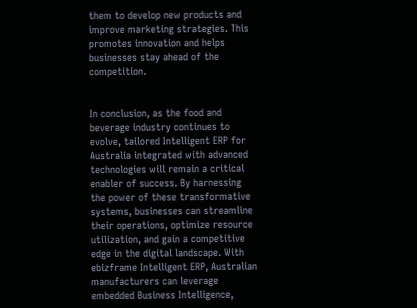them to develop new products and improve marketing strategies. This promotes innovation and helps businesses stay ahead of the competition.


In conclusion, as the food and beverage industry continues to evolve, tailored Intelligent ERP for Australia integrated with advanced technologies will remain a critical enabler of success. By harnessing the power of these transformative systems, businesses can streamline their operations, optimize resource utilization, and gain a competitive edge in the digital landscape. With ebizframe Intelligent ERP, Australian manufacturers can leverage embedded Business Intelligence,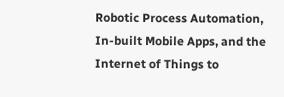Robotic Process Automation, In-built Mobile Apps, and the Internet of Things to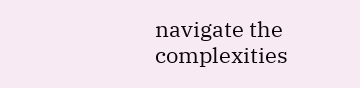navigate the complexities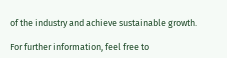of the industry and achieve sustainable growth.

For further information, feel free to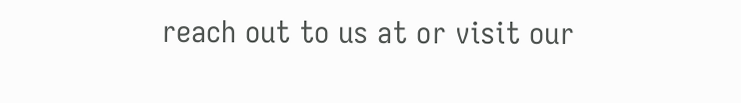reach out to us at or visit our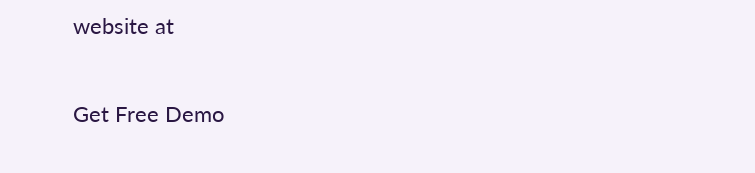website at

Get Free Demo